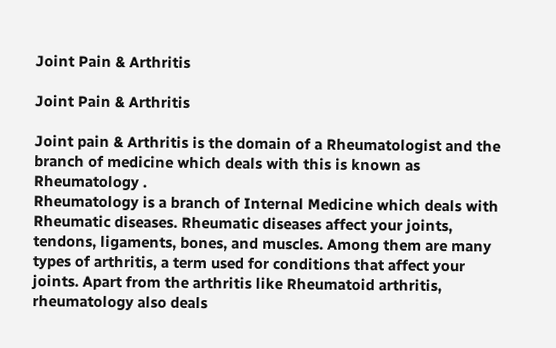Joint Pain & Arthritis

Joint Pain & Arthritis

Joint pain & Arthritis is the domain of a Rheumatologist and the branch of medicine which deals with this is known as Rheumatology .
Rheumatology is a branch of Internal Medicine which deals with Rheumatic diseases. Rheumatic diseases affect your joints, tendons, ligaments, bones, and muscles. Among them are many types of arthritis, a term used for conditions that affect your joints. Apart from the arthritis like Rheumatoid arthritis, rheumatology also deals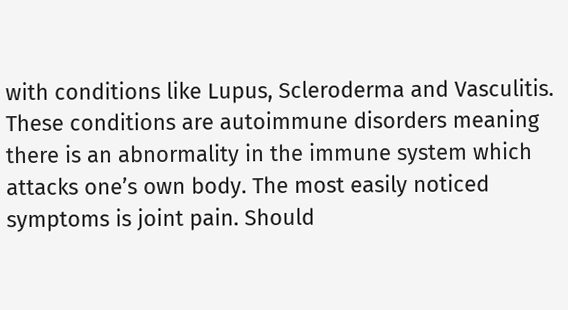with conditions like Lupus, Scleroderma and Vasculitis.
These conditions are autoimmune disorders meaning there is an abnormality in the immune system which attacks one’s own body. The most easily noticed symptoms is joint pain. Should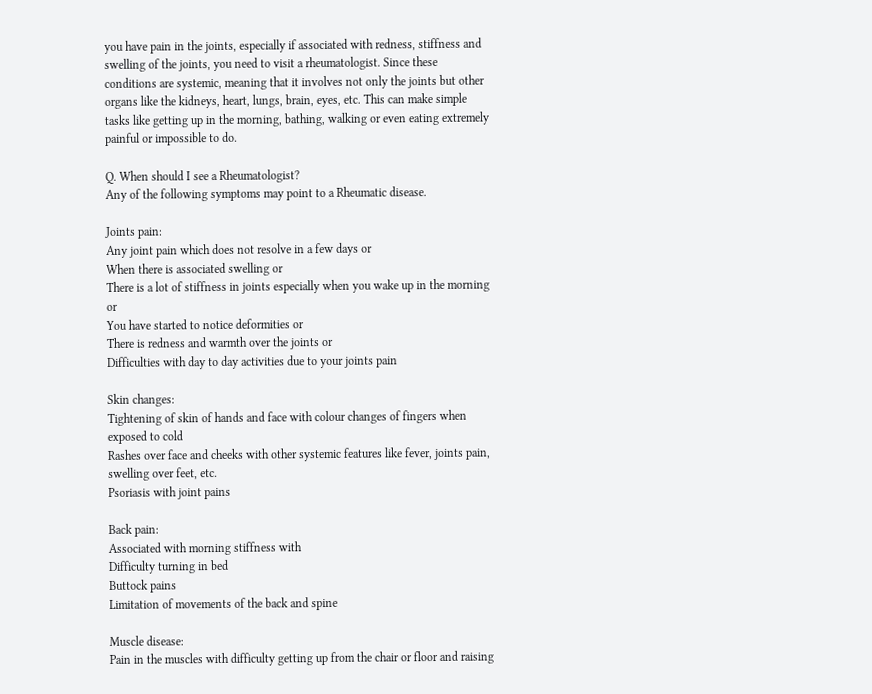you have pain in the joints, especially if associated with redness, stiffness and swelling of the joints, you need to visit a rheumatologist. Since these conditions are systemic, meaning that it involves not only the joints but other organs like the kidneys, heart, lungs, brain, eyes, etc. This can make simple tasks like getting up in the morning, bathing, walking or even eating extremely painful or impossible to do.

Q. When should I see a Rheumatologist?
Any of the following symptoms may point to a Rheumatic disease.

Joints pain:
Any joint pain which does not resolve in a few days or
When there is associated swelling or
There is a lot of stiffness in joints especially when you wake up in the morning or
You have started to notice deformities or
There is redness and warmth over the joints or
Difficulties with day to day activities due to your joints pain

Skin changes:
Tightening of skin of hands and face with colour changes of fingers when exposed to cold
Rashes over face and cheeks with other systemic features like fever, joints pain, swelling over feet, etc.
Psoriasis with joint pains

Back pain:
Associated with morning stiffness with
Difficulty turning in bed
Buttock pains
Limitation of movements of the back and spine

Muscle disease:
Pain in the muscles with difficulty getting up from the chair or floor and raising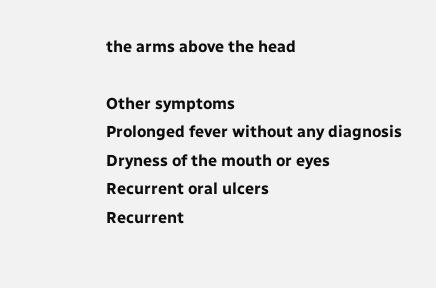the arms above the head

Other symptoms
Prolonged fever without any diagnosis
Dryness of the mouth or eyes
Recurrent oral ulcers
Recurrent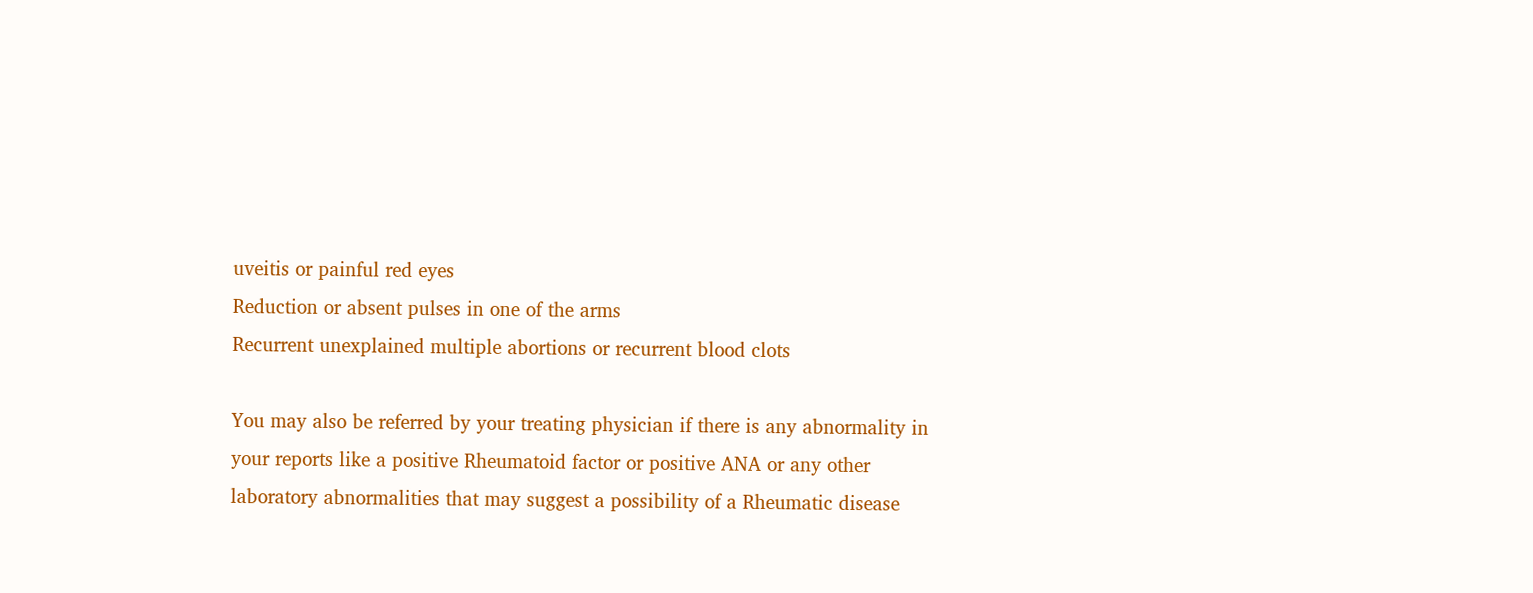uveitis or painful red eyes
Reduction or absent pulses in one of the arms
Recurrent unexplained multiple abortions or recurrent blood clots

You may also be referred by your treating physician if there is any abnormality in your reports like a positive Rheumatoid factor or positive ANA or any other laboratory abnormalities that may suggest a possibility of a Rheumatic disease